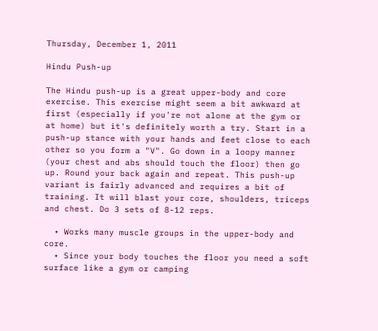Thursday, December 1, 2011

Hindu Push-up

The Hindu push-up is a great upper-body and core exercise. This exercise might seem a bit awkward at first (especially if you're not alone at the gym or at home) but it's definitely worth a try. Start in a push-up stance with your hands and feet close to each other so you form a "V". Go down in a loopy manner (your chest and abs should touch the floor) then go up. Round your back again and repeat. This push-up variant is fairly advanced and requires a bit of training. It will blast your core, shoulders, triceps and chest. Do 3 sets of 8-12 reps.

  • Works many muscle groups in the upper-body and core.
  • Since your body touches the floor you need a soft surface like a gym or camping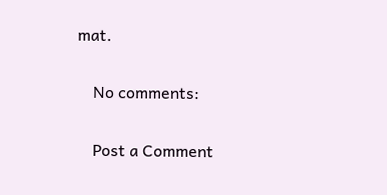mat.

    No comments:

    Post a Comment